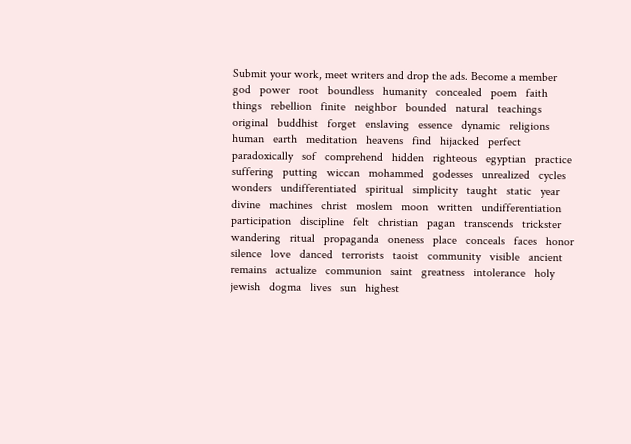Submit your work, meet writers and drop the ads. Become a member
god   power   root   boundless   humanity   concealed   poem   faith   things   rebellion   finite   neighbor   bounded   natural   teachings   original   buddhist   forget   enslaving   essence   dynamic   religions   human   earth   meditation   heavens   find   hijacked   perfect   paradoxically   sof   comprehend   hidden   righteous   egyptian   practice   suffering   putting   wiccan   mohammed   godesses   unrealized   cycles   wonders   undifferentiated   spiritual   simplicity   taught   static   year   divine   machines   christ   moslem   moon   written   undifferentiation   participation   discipline   felt   christian   pagan   transcends   trickster   wandering   ritual   propaganda   oneness   place   conceals   faces   honor   silence   love   danced   terrorists   taoist   community   visible   ancient   remains   actualize   communion   saint   greatness   intolerance   holy   jewish   dogma   lives   sun   highest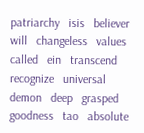patriarchy   isis   believer   will   changeless   values   called   ein   transcend   recognize   universal   demon   deep   grasped   goodness   tao   absolute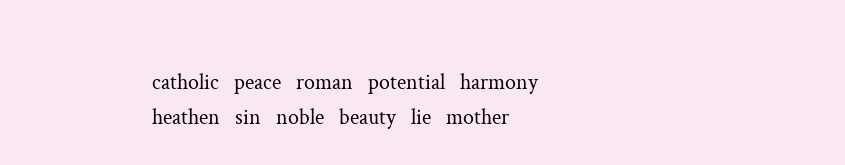catholic   peace   roman   potential   harmony   heathen   sin   noble   beauty   lie   mother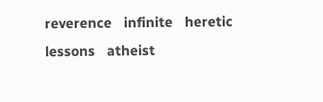reverence   infinite   heretic   lessons   atheist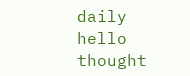daily   hello   thought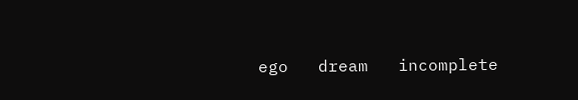ego   dream   incomplete